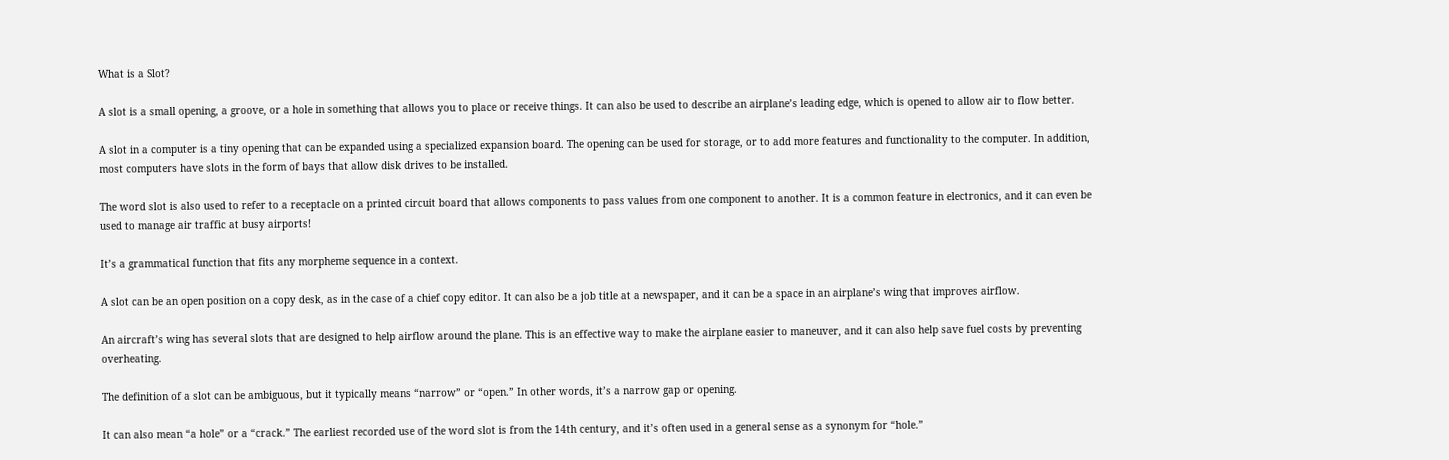What is a Slot?

A slot is a small opening, a groove, or a hole in something that allows you to place or receive things. It can also be used to describe an airplane’s leading edge, which is opened to allow air to flow better.

A slot in a computer is a tiny opening that can be expanded using a specialized expansion board. The opening can be used for storage, or to add more features and functionality to the computer. In addition, most computers have slots in the form of bays that allow disk drives to be installed.

The word slot is also used to refer to a receptacle on a printed circuit board that allows components to pass values from one component to another. It is a common feature in electronics, and it can even be used to manage air traffic at busy airports!

It’s a grammatical function that fits any morpheme sequence in a context.

A slot can be an open position on a copy desk, as in the case of a chief copy editor. It can also be a job title at a newspaper, and it can be a space in an airplane’s wing that improves airflow.

An aircraft’s wing has several slots that are designed to help airflow around the plane. This is an effective way to make the airplane easier to maneuver, and it can also help save fuel costs by preventing overheating.

The definition of a slot can be ambiguous, but it typically means “narrow” or “open.” In other words, it’s a narrow gap or opening.

It can also mean “a hole” or a “crack.” The earliest recorded use of the word slot is from the 14th century, and it’s often used in a general sense as a synonym for “hole.”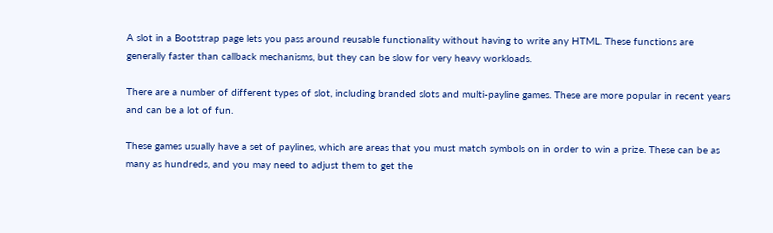A slot in a Bootstrap page lets you pass around reusable functionality without having to write any HTML. These functions are generally faster than callback mechanisms, but they can be slow for very heavy workloads.

There are a number of different types of slot, including branded slots and multi-payline games. These are more popular in recent years and can be a lot of fun.

These games usually have a set of paylines, which are areas that you must match symbols on in order to win a prize. These can be as many as hundreds, and you may need to adjust them to get the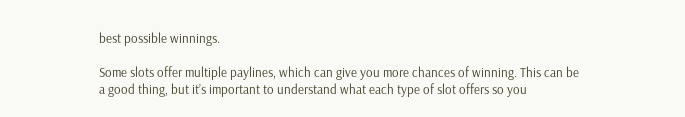best possible winnings.

Some slots offer multiple paylines, which can give you more chances of winning. This can be a good thing, but it’s important to understand what each type of slot offers so you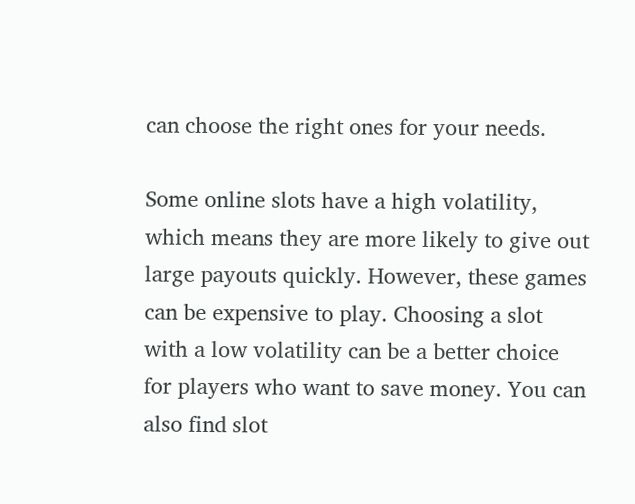can choose the right ones for your needs.

Some online slots have a high volatility, which means they are more likely to give out large payouts quickly. However, these games can be expensive to play. Choosing a slot with a low volatility can be a better choice for players who want to save money. You can also find slot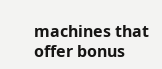machines that offer bonus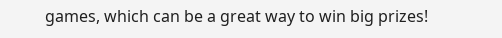games, which can be a great way to win big prizes!